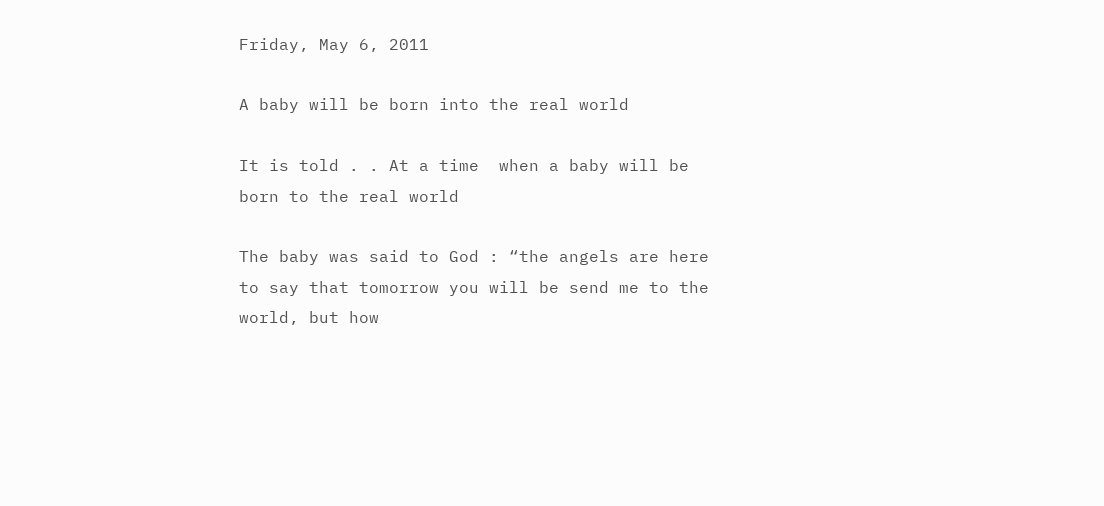Friday, May 6, 2011

A baby will be born into the real world

It is told . . At a time  when a baby will be born to the real world

The baby was said to God : “the angels are here to say that tomorrow you will be send me to the world, but how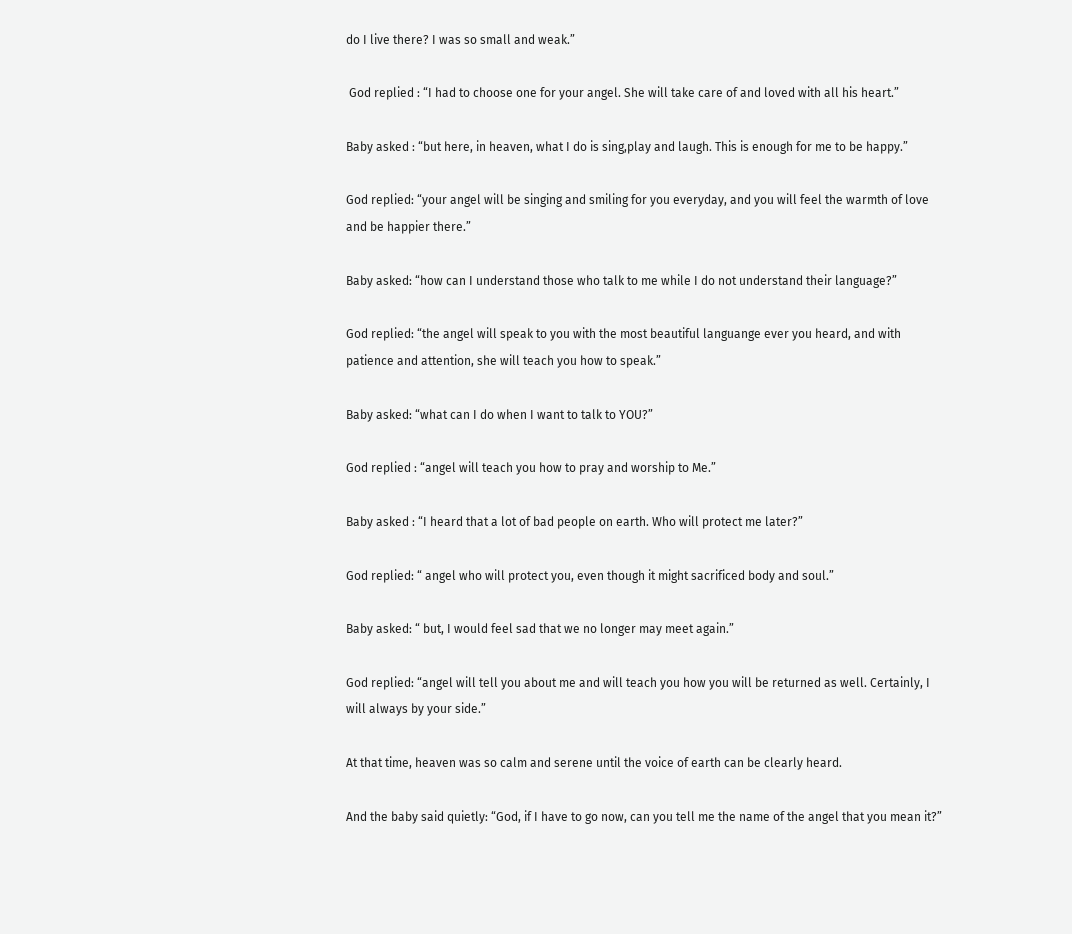do I live there? I was so small and weak.”

 God replied : “I had to choose one for your angel. She will take care of and loved with all his heart.”

Baby asked : “but here, in heaven, what I do is sing,play and laugh. This is enough for me to be happy.”

God replied: “your angel will be singing and smiling for you everyday, and you will feel the warmth of love and be happier there.”

Baby asked: “how can I understand those who talk to me while I do not understand their language?”

God replied: “the angel will speak to you with the most beautiful languange ever you heard, and with patience and attention, she will teach you how to speak.”

Baby asked: “what can I do when I want to talk to YOU?”

God replied : “angel will teach you how to pray and worship to Me.”

Baby asked : “I heard that a lot of bad people on earth. Who will protect me later?”

God replied: “ angel who will protect you, even though it might sacrificed body and soul.”

Baby asked: “ but, I would feel sad that we no longer may meet again.”

God replied: “angel will tell you about me and will teach you how you will be returned as well. Certainly, I will always by your side.”

At that time, heaven was so calm and serene until the voice of earth can be clearly heard.

And the baby said quietly: “God, if I have to go now, can you tell me the name of the angel that you mean it?”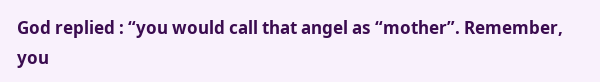God replied : “you would call that angel as “mother”. Remember, you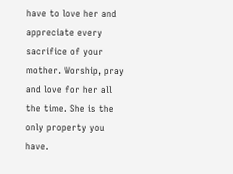have to love her and appreciate every sacrifice of your mother. Worship, pray and love for her all the time. She is the only property you have.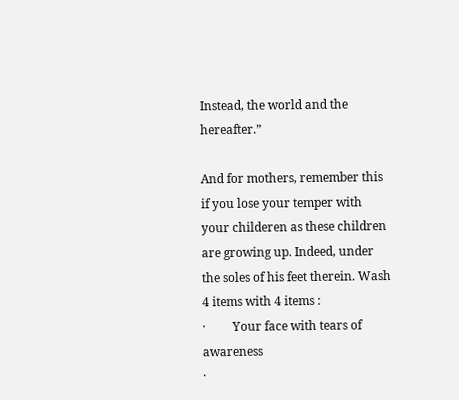Instead, the world and the hereafter.”

And for mothers, remember this if you lose your temper with your childeren as these children are growing up. Indeed, under the soles of his feet therein. Wash 4 items with 4 items :
·         Your face with tears of awareness
·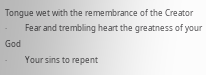Tongue wet with the remembrance of the Creator
·         Fear and trembling heart the greatness of your God
·         Your sins to repent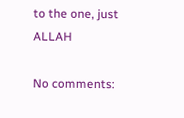to the one, just ALLAH

No comments: